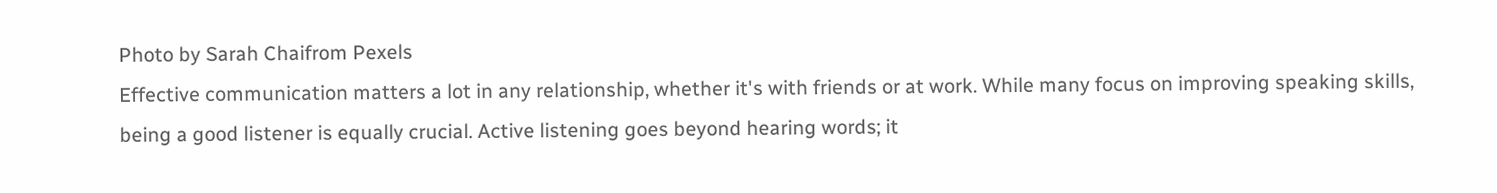Photo by Sarah Chaifrom Pexels
Effective communication matters a lot in any relationship, whether it's with friends or at work. While many focus on improving speaking skills, being a good listener is equally crucial. Active listening goes beyond hearing words; it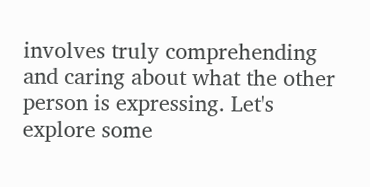involves truly comprehending and caring about what the other person is expressing. Let's explore some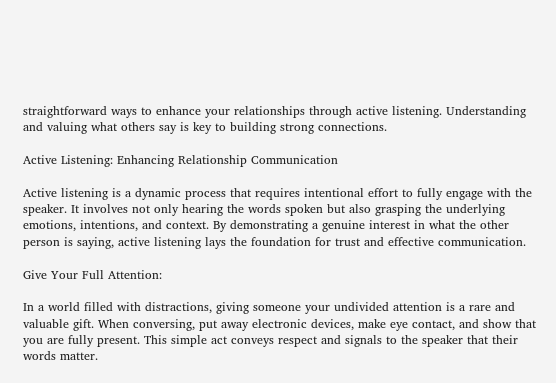straightforward ways to enhance your relationships through active listening. Understanding and valuing what others say is key to building strong connections.

Active Listening: Enhancing Relationship Communication

Active listening is a dynamic process that requires intentional effort to fully engage with the speaker. It involves not only hearing the words spoken but also grasping the underlying emotions, intentions, and context. By demonstrating a genuine interest in what the other person is saying, active listening lays the foundation for trust and effective communication.

Give Your Full Attention:

In a world filled with distractions, giving someone your undivided attention is a rare and valuable gift. When conversing, put away electronic devices, make eye contact, and show that you are fully present. This simple act conveys respect and signals to the speaker that their words matter.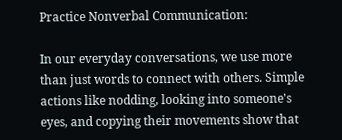Practice Nonverbal Communication:

In our everyday conversations, we use more than just words to connect with others. Simple actions like nodding, looking into someone's eyes, and copying their movements show that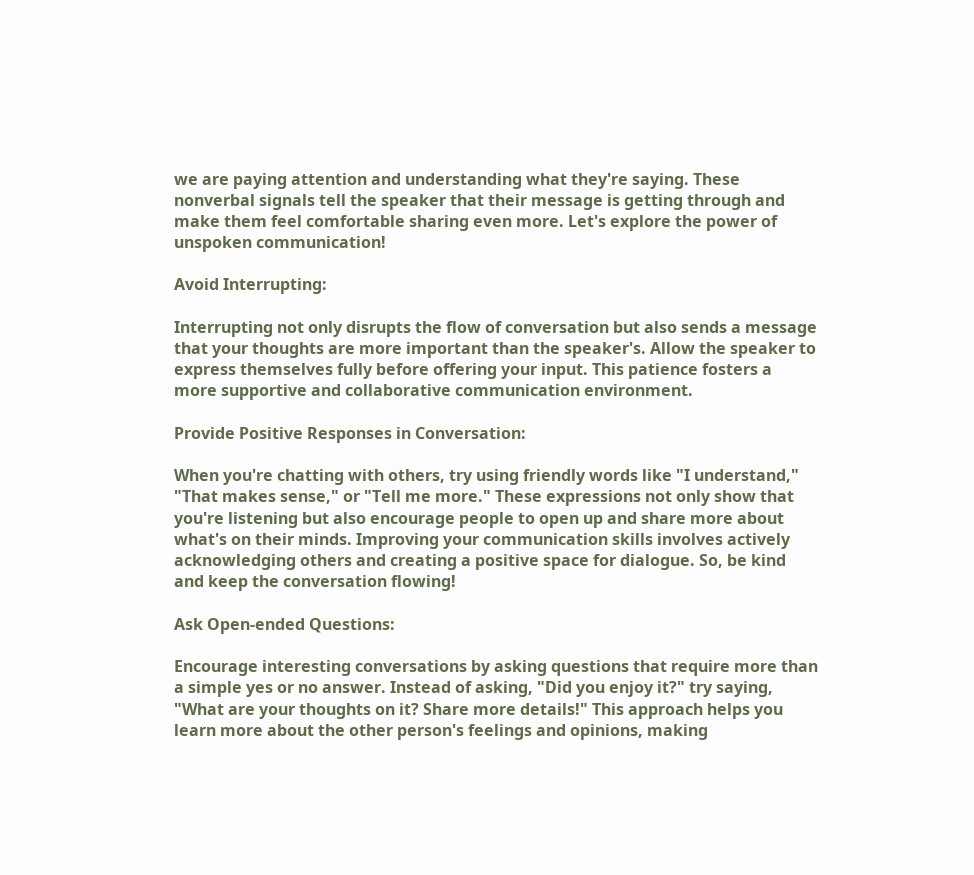we are paying attention and understanding what they're saying. These nonverbal signals tell the speaker that their message is getting through and make them feel comfortable sharing even more. Let's explore the power of unspoken communication!

Avoid Interrupting:

Interrupting not only disrupts the flow of conversation but also sends a message that your thoughts are more important than the speaker's. Allow the speaker to express themselves fully before offering your input. This patience fosters a more supportive and collaborative communication environment.

Provide Positive Responses in Conversation:

When you're chatting with others, try using friendly words like "I understand," "That makes sense," or "Tell me more." These expressions not only show that you're listening but also encourage people to open up and share more about what's on their minds. Improving your communication skills involves actively acknowledging others and creating a positive space for dialogue. So, be kind and keep the conversation flowing!

Ask Open-ended Questions:

Encourage interesting conversations by asking questions that require more than a simple yes or no answer. Instead of asking, "Did you enjoy it?" try saying, "What are your thoughts on it? Share more details!" This approach helps you learn more about the other person's feelings and opinions, making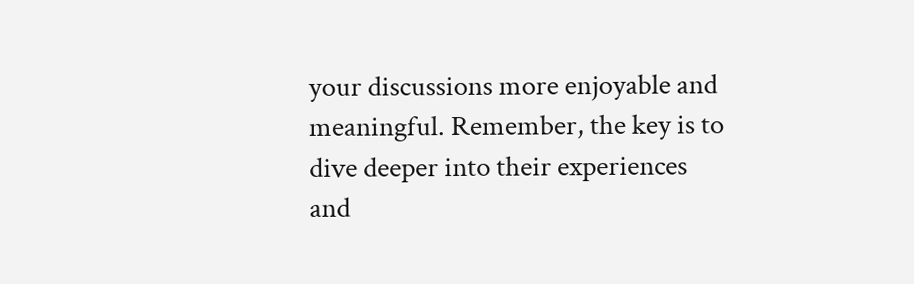your discussions more enjoyable and meaningful. Remember, the key is to dive deeper into their experiences and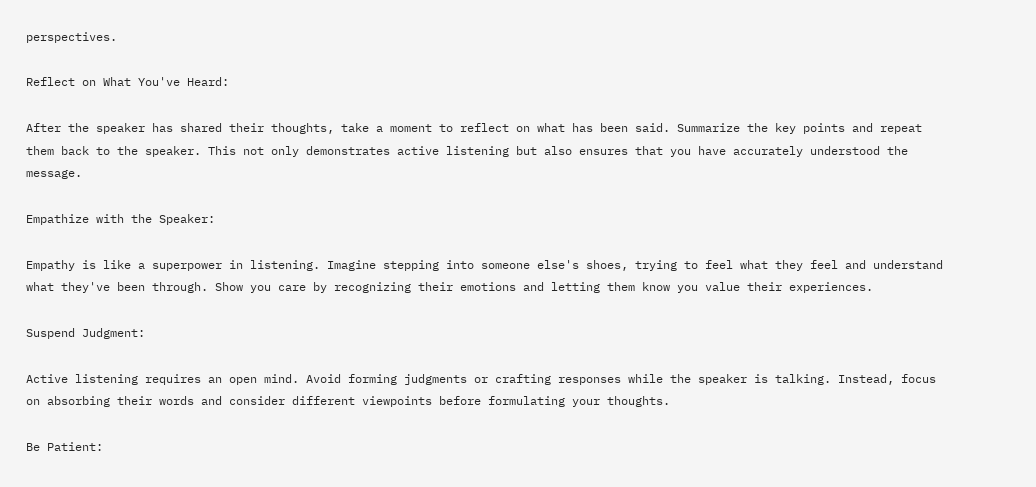perspectives.

Reflect on What You've Heard:

After the speaker has shared their thoughts, take a moment to reflect on what has been said. Summarize the key points and repeat them back to the speaker. This not only demonstrates active listening but also ensures that you have accurately understood the message.

Empathize with the Speaker:

Empathy is like a superpower in listening. Imagine stepping into someone else's shoes, trying to feel what they feel and understand what they've been through. Show you care by recognizing their emotions and letting them know you value their experiences.

Suspend Judgment:

Active listening requires an open mind. Avoid forming judgments or crafting responses while the speaker is talking. Instead, focus on absorbing their words and consider different viewpoints before formulating your thoughts.

Be Patient: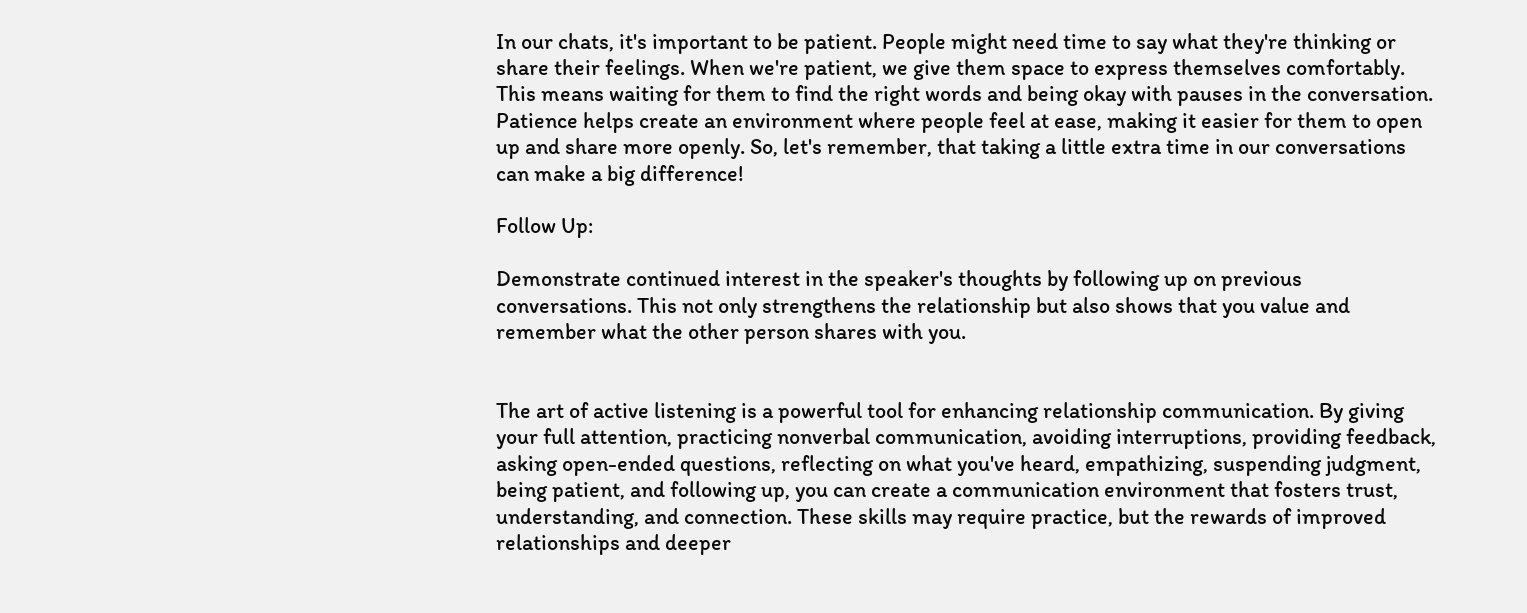In our chats, it's important to be patient. People might need time to say what they're thinking or share their feelings. When we're patient, we give them space to express themselves comfortably. This means waiting for them to find the right words and being okay with pauses in the conversation. Patience helps create an environment where people feel at ease, making it easier for them to open up and share more openly. So, let's remember, that taking a little extra time in our conversations can make a big difference!

Follow Up:

Demonstrate continued interest in the speaker's thoughts by following up on previous conversations. This not only strengthens the relationship but also shows that you value and remember what the other person shares with you.


The art of active listening is a powerful tool for enhancing relationship communication. By giving your full attention, practicing nonverbal communication, avoiding interruptions, providing feedback, asking open-ended questions, reflecting on what you've heard, empathizing, suspending judgment, being patient, and following up, you can create a communication environment that fosters trust, understanding, and connection. These skills may require practice, but the rewards of improved relationships and deeper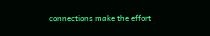connections make the effort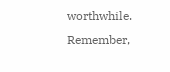worthwhile. Remember,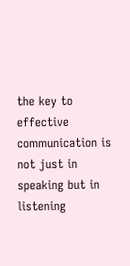the key to effective communication is not just in speaking but in listening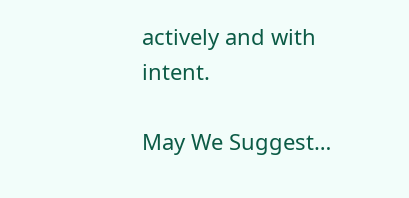actively and with intent.

May We Suggest…